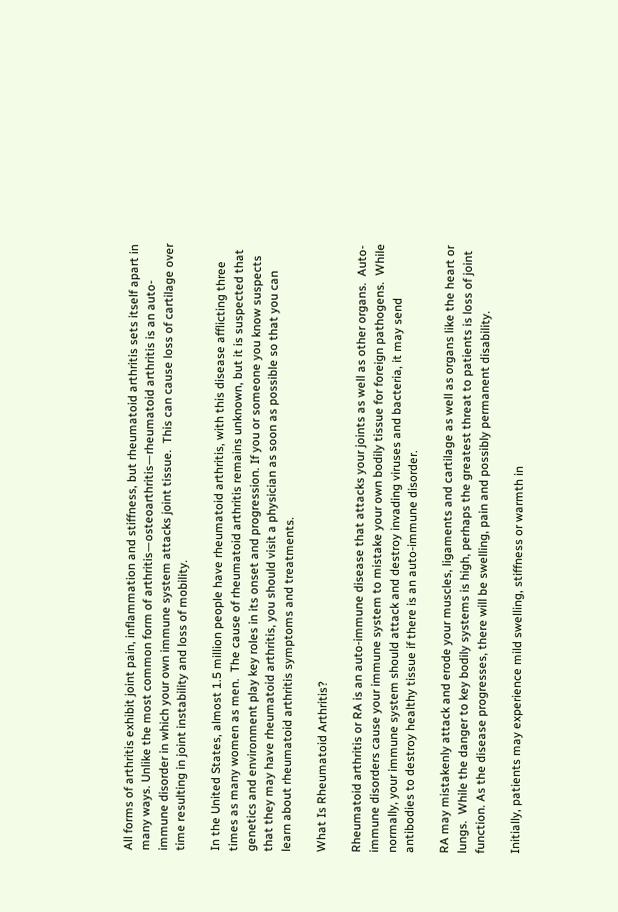All forms of arthritis exhibit joint pain, inflammation and stiffness, but rheumatoid arthritis sets itself apart in many ways. Unlike the most common form of arthritis—osteoarthritis—rheumatoid arthritis is an auto-immune disorder in which your own immune system attacks joint tissue.  This can cause loss of cartilage over time resulting in joint instability and loss of mobility.

In the United States, almost 1.5 million people have rheumatoid arthritis, with this disease afflicting three times as many women as men.  The cause of rheumatoid arthritis remains unknown, but it is suspected that genetics and environment play key roles in its onset and progression. If you or someone you know suspects that they may have rheumatoid arthritis, you should visit a physician as soon as possible so that you can learn about rheumatoid arthritis symptoms and treatments.

What Is Rheumatoid Arthritis?

Rheumatoid arthritis or RA is an auto-immune disease that attacks your joints as well as other organs.  Auto-immune disorders cause your immune system to mistake your own bodily tissue for foreign pathogens.  While normally, your immune system should attack and destroy invading viruses and bacteria, it may send antibodies to destroy healthy tissue if there is an auto-immune disorder.

RA may mistakenly attack and erode your muscles, ligaments and cartilage as well as organs like the heart or lungs.  While the danger to key bodily systems is high, perhaps the greatest threat to patients is loss of joint function. As the disease progresses, there will be swelling, pain and possibly permanent disability.

Initially, patients may experience mild swelling, stiffness or warmth in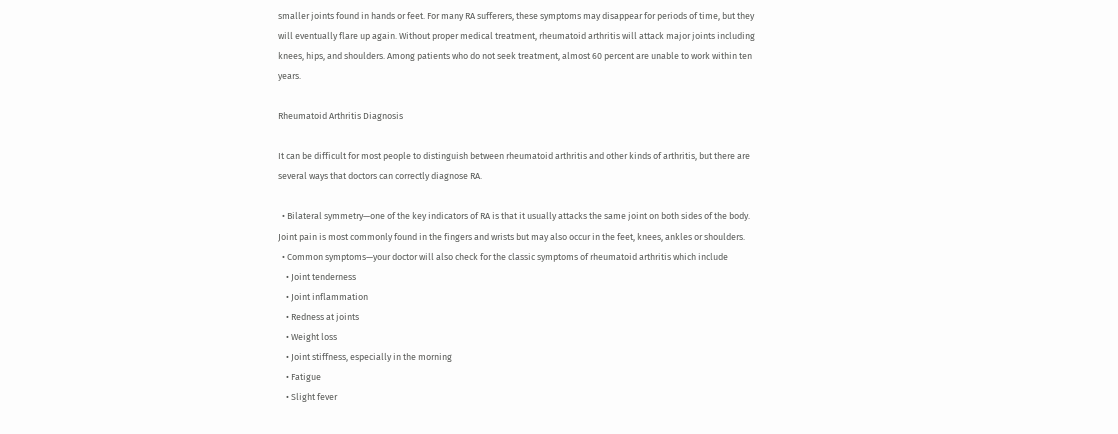smaller joints found in hands or feet. For many RA sufferers, these symptoms may disappear for periods of time, but they will eventually flare up again. Without proper medical treatment, rheumatoid arthritis will attack major joints including knees, hips, and shoulders. Among patients who do not seek treatment, almost 60 percent are unable to work within ten years.

Rheumatoid Arthritis Diagnosis

It can be difficult for most people to distinguish between rheumatoid arthritis and other kinds of arthritis, but there are several ways that doctors can correctly diagnose RA.

  • Bilateral symmetry—one of the key indicators of RA is that it usually attacks the same joint on both sides of the body.  Joint pain is most commonly found in the fingers and wrists but may also occur in the feet, knees, ankles or shoulders.
  • Common symptoms—your doctor will also check for the classic symptoms of rheumatoid arthritis which include
    • Joint tenderness
    • Joint inflammation
    • Redness at joints
    • Weight loss
    • Joint stiffness, especially in the morning
    • Fatigue
    • Slight fever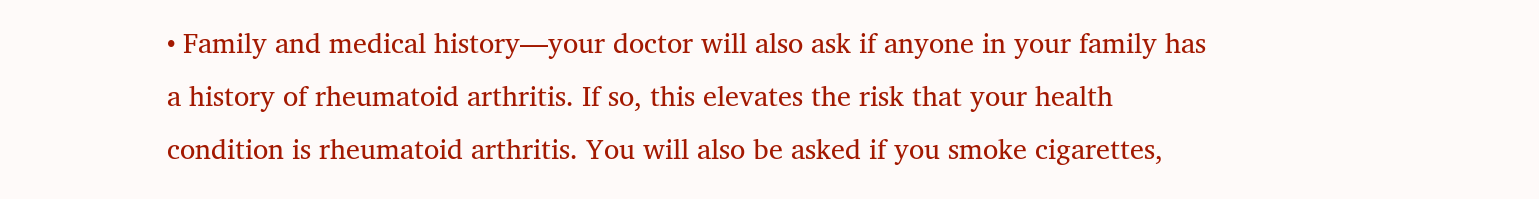• Family and medical history—your doctor will also ask if anyone in your family has a history of rheumatoid arthritis. If so, this elevates the risk that your health condition is rheumatoid arthritis. You will also be asked if you smoke cigarettes,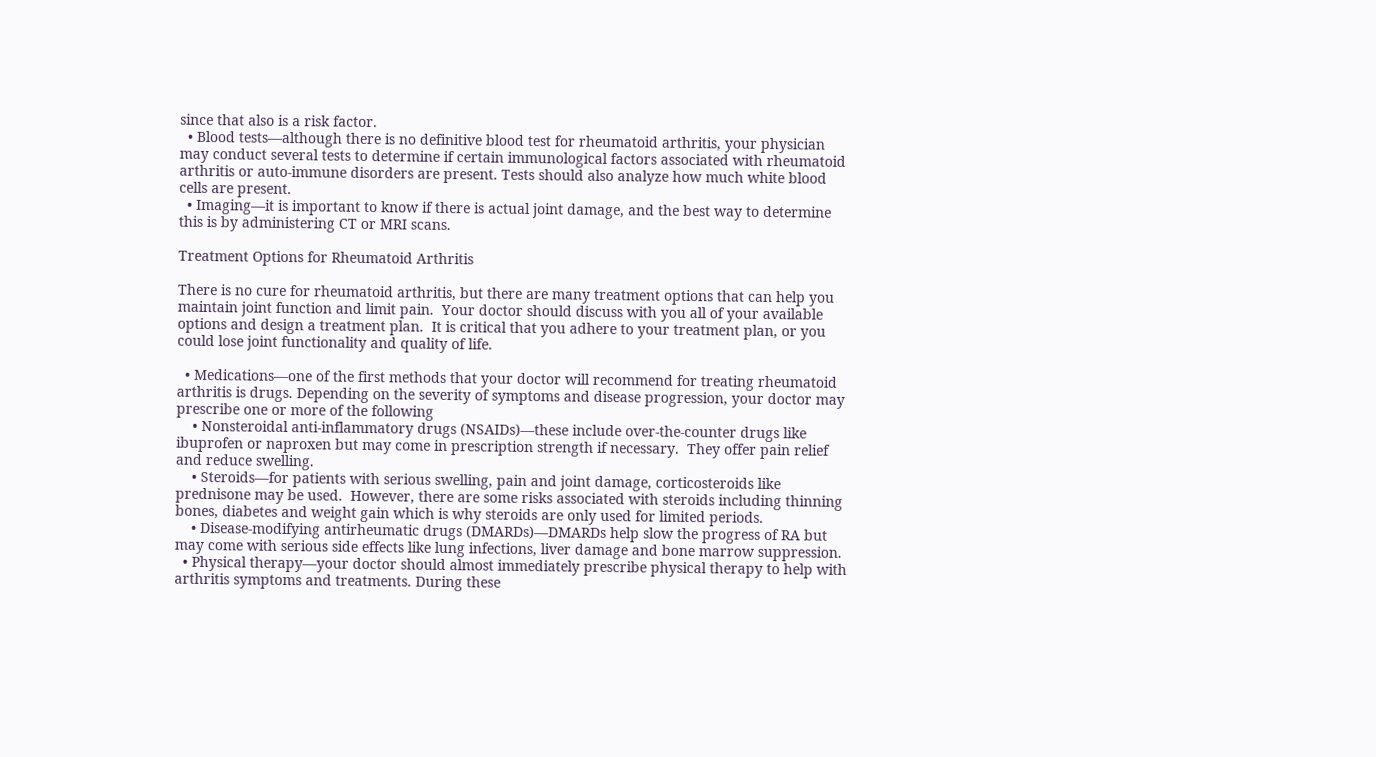since that also is a risk factor.
  • Blood tests—although there is no definitive blood test for rheumatoid arthritis, your physician may conduct several tests to determine if certain immunological factors associated with rheumatoid arthritis or auto-immune disorders are present. Tests should also analyze how much white blood cells are present.
  • Imaging—it is important to know if there is actual joint damage, and the best way to determine this is by administering CT or MRI scans.

Treatment Options for Rheumatoid Arthritis

There is no cure for rheumatoid arthritis, but there are many treatment options that can help you maintain joint function and limit pain.  Your doctor should discuss with you all of your available options and design a treatment plan.  It is critical that you adhere to your treatment plan, or you could lose joint functionality and quality of life.

  • Medications—one of the first methods that your doctor will recommend for treating rheumatoid arthritis is drugs. Depending on the severity of symptoms and disease progression, your doctor may prescribe one or more of the following
    • Nonsteroidal anti-inflammatory drugs (NSAIDs)—these include over-the-counter drugs like ibuprofen or naproxen but may come in prescription strength if necessary.  They offer pain relief and reduce swelling.
    • Steroids—for patients with serious swelling, pain and joint damage, corticosteroids like prednisone may be used.  However, there are some risks associated with steroids including thinning bones, diabetes and weight gain which is why steroids are only used for limited periods.
    • Disease-modifying antirheumatic drugs (DMARDs)—DMARDs help slow the progress of RA but may come with serious side effects like lung infections, liver damage and bone marrow suppression.
  • Physical therapy—your doctor should almost immediately prescribe physical therapy to help with arthritis symptoms and treatments. During these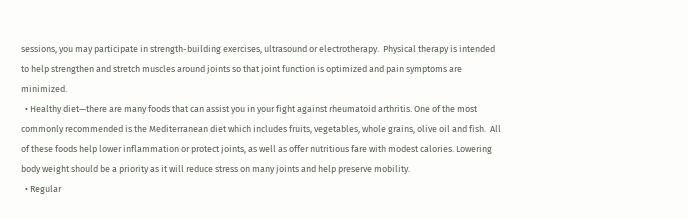sessions, you may participate in strength-building exercises, ultrasound or electrotherapy.  Physical therapy is intended to help strengthen and stretch muscles around joints so that joint function is optimized and pain symptoms are minimized.
  • Healthy diet—there are many foods that can assist you in your fight against rheumatoid arthritis. One of the most commonly recommended is the Mediterranean diet which includes fruits, vegetables, whole grains, olive oil and fish.  All of these foods help lower inflammation or protect joints, as well as offer nutritious fare with modest calories. Lowering body weight should be a priority as it will reduce stress on many joints and help preserve mobility.
  • Regular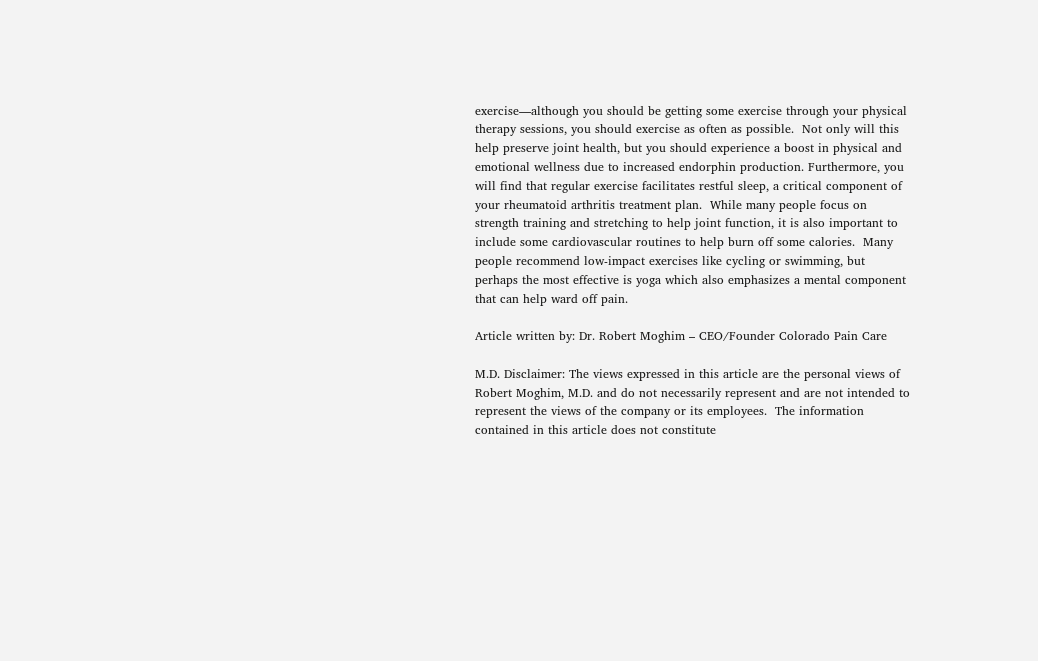exercise—although you should be getting some exercise through your physical therapy sessions, you should exercise as often as possible.  Not only will this help preserve joint health, but you should experience a boost in physical and emotional wellness due to increased endorphin production. Furthermore, you will find that regular exercise facilitates restful sleep, a critical component of your rheumatoid arthritis treatment plan.  While many people focus on strength training and stretching to help joint function, it is also important to include some cardiovascular routines to help burn off some calories.  Many people recommend low-impact exercises like cycling or swimming, but perhaps the most effective is yoga which also emphasizes a mental component that can help ward off pain.

Article written by: Dr. Robert Moghim – CEO/Founder Colorado Pain Care

M.D. Disclaimer: The views expressed in this article are the personal views of Robert Moghim, M.D. and do not necessarily represent and are not intended to represent the views of the company or its employees.  The information contained in this article does not constitute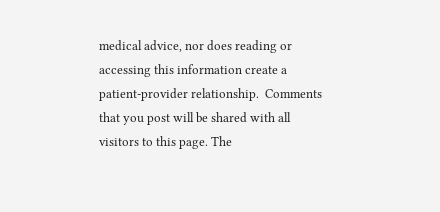medical advice, nor does reading or accessing this information create a patient-provider relationship.  Comments that you post will be shared with all visitors to this page. The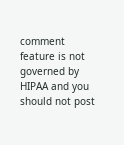comment feature is not governed by HIPAA and you should not post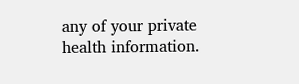any of your private health information.